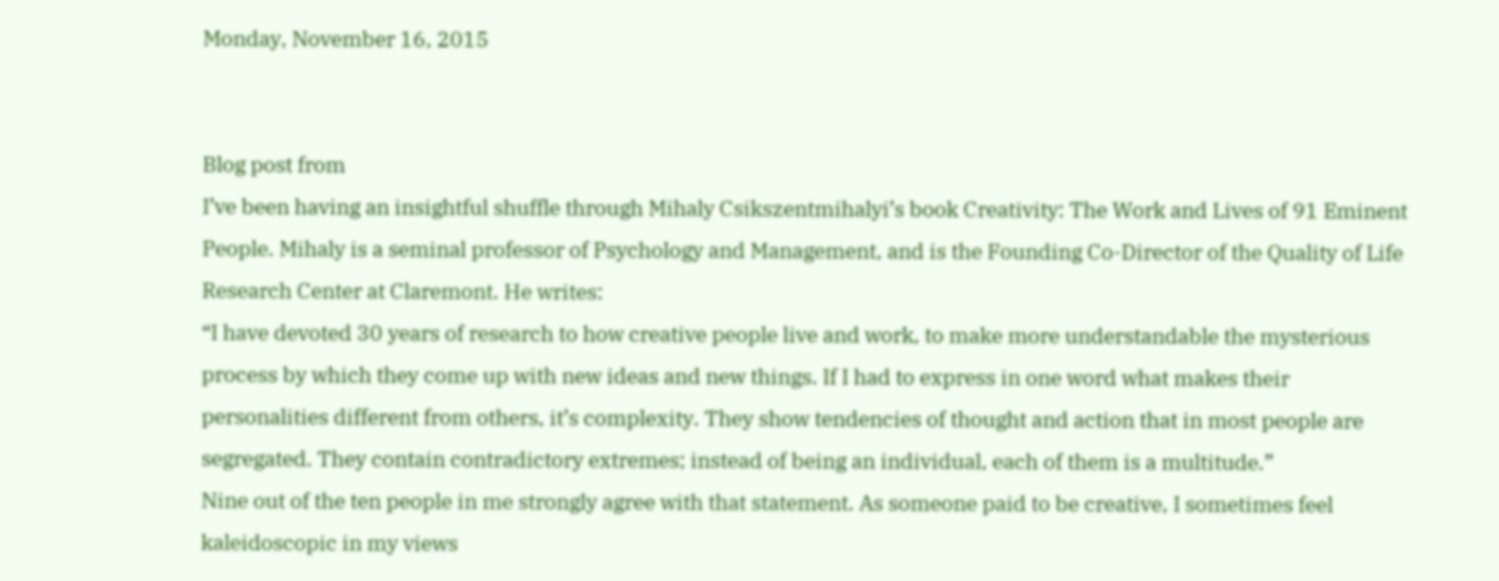Monday, November 16, 2015


Blog post from
I’ve been having an insightful shuffle through Mihaly Csikszentmihalyi’s book Creativity: The Work and Lives of 91 Eminent People. Mihaly is a seminal professor of Psychology and Management, and is the Founding Co-Director of the Quality of Life Research Center at Claremont. He writes:
“I have devoted 30 years of research to how creative people live and work, to make more understandable the mysterious process by which they come up with new ideas and new things. If I had to express in one word what makes their personalities different from others, it’s complexity. They show tendencies of thought and action that in most people are segregated. They contain contradictory extremes; instead of being an individual, each of them is a multitude.”
Nine out of the ten people in me strongly agree with that statement. As someone paid to be creative, I sometimes feel kaleidoscopic in my views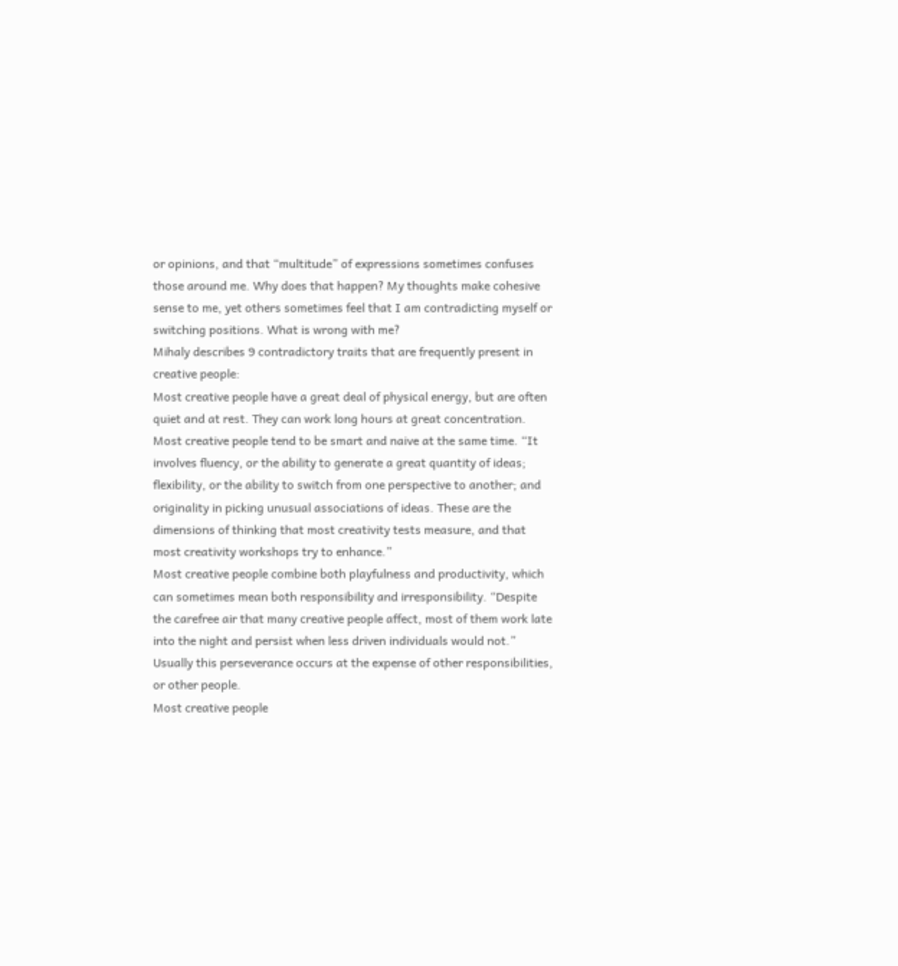or opinions, and that “multitude” of expressions sometimes confuses those around me. Why does that happen? My thoughts make cohesive sense to me, yet others sometimes feel that I am contradicting myself or switching positions. What is wrong with me?
Mihaly describes 9 contradictory traits that are frequently present in creative people:
Most creative people have a great deal of physical energy, but are often quiet and at rest. They can work long hours at great concentration.
Most creative people tend to be smart and naive at the same time. “It involves fluency, or the ability to generate a great quantity of ideas; flexibility, or the ability to switch from one perspective to another; and originality in picking unusual associations of ideas. These are the dimensions of thinking that most creativity tests measure, and that most creativity workshops try to enhance.”
Most creative people combine both playfulness and productivity, which can sometimes mean both responsibility and irresponsibility. “Despite the carefree air that many creative people affect, most of them work late into the night and persist when less driven individuals would not.” Usually this perseverance occurs at the expense of other responsibilities, or other people.
Most creative people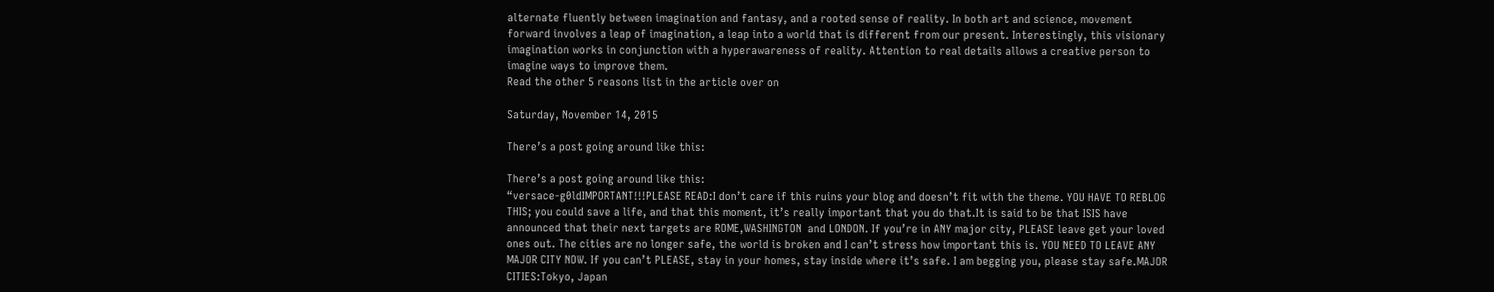alternate fluently between imagination and fantasy, and a rooted sense of reality. In both art and science, movement forward involves a leap of imagination, a leap into a world that is different from our present. Interestingly, this visionary imagination works in conjunction with a hyperawareness of reality. Attention to real details allows a creative person to imagine ways to improve them.
Read the other 5 reasons list in the article over on

Saturday, November 14, 2015

There’s a post going around like this:

There’s a post going around like this:
“versace-g0ldIMPORTANT!!!PLEASE READ:I don’t care if this ruins your blog and doesn’t fit with the theme. YOU HAVE TO REBLOG THIS; you could save a life, and that this moment, it’s really important that you do that.It is said to be that ISIS have announced that their next targets are ROME,WASHINGTON  and LONDON. If you’re in ANY major city, PLEASE leave get your loved ones out. The cities are no longer safe, the world is broken and I can’t stress how important this is. YOU NEED TO LEAVE ANY MAJOR CITY NOW. If you can’t PLEASE, stay in your homes, stay inside where it’s safe. I am begging you, please stay safe.MAJOR CITIES:Tokyo, Japan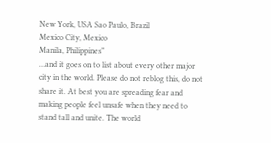New York, USA Sao Paulo, Brazil
Mexico City, Mexico
Manila, Philippines”
…and it goes on to list about every other major city in the world. Please do not reblog this, do not share it. At best you are spreading fear and making people feel unsafe when they need to stand tall and unite. The world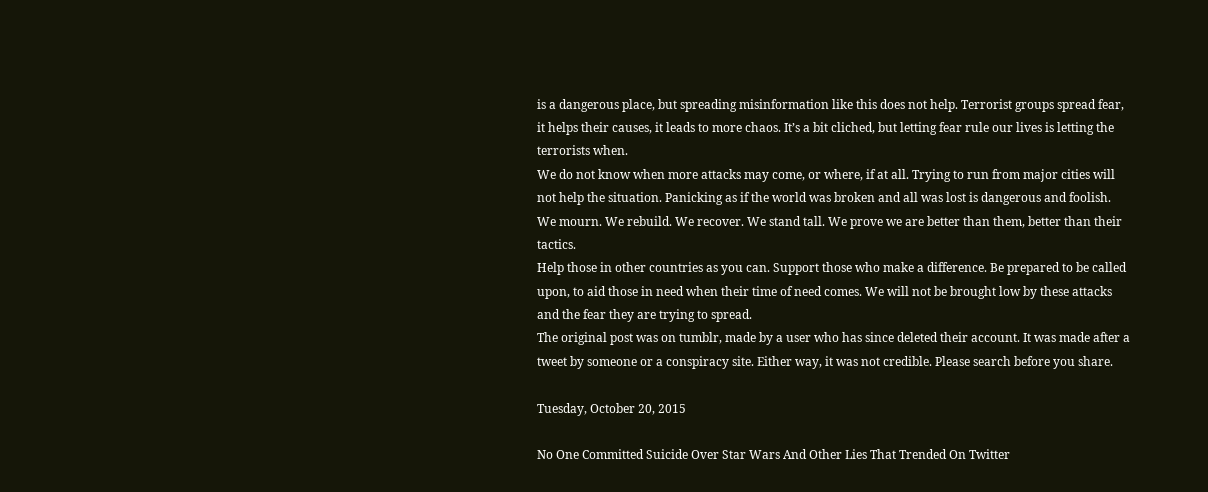is a dangerous place, but spreading misinformation like this does not help. Terrorist groups spread fear, it helps their causes, it leads to more chaos. It’s a bit cliched, but letting fear rule our lives is letting the terrorists when.
We do not know when more attacks may come, or where, if at all. Trying to run from major cities will not help the situation. Panicking as if the world was broken and all was lost is dangerous and foolish. We mourn. We rebuild. We recover. We stand tall. We prove we are better than them, better than their tactics.
Help those in other countries as you can. Support those who make a difference. Be prepared to be called upon, to aid those in need when their time of need comes. We will not be brought low by these attacks and the fear they are trying to spread.
The original post was on tumblr, made by a user who has since deleted their account. It was made after a tweet by someone or a conspiracy site. Either way, it was not credible. Please search before you share.

Tuesday, October 20, 2015

No One Committed Suicide Over Star Wars And Other Lies That Trended On Twitter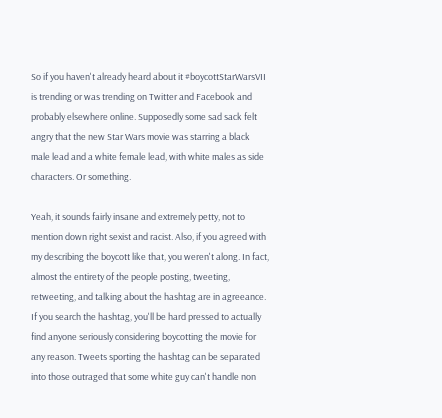So if you haven't already heard about it #boycottStarWarsVII is trending or was trending on Twitter and Facebook and probably elsewhere online. Supposedly some sad sack felt angry that the new Star Wars movie was starring a black male lead and a white female lead, with white males as side characters. Or something.

Yeah, it sounds fairly insane and extremely petty, not to mention down right sexist and racist. Also, if you agreed with my describing the boycott like that, you weren't along. In fact, almost the entirety of the people posting, tweeting, retweeting, and talking about the hashtag are in agreeance. If you search the hashtag, you'll be hard pressed to actually find anyone seriously considering boycotting the movie for any reason. Tweets sporting the hashtag can be separated into those outraged that some white guy can't handle non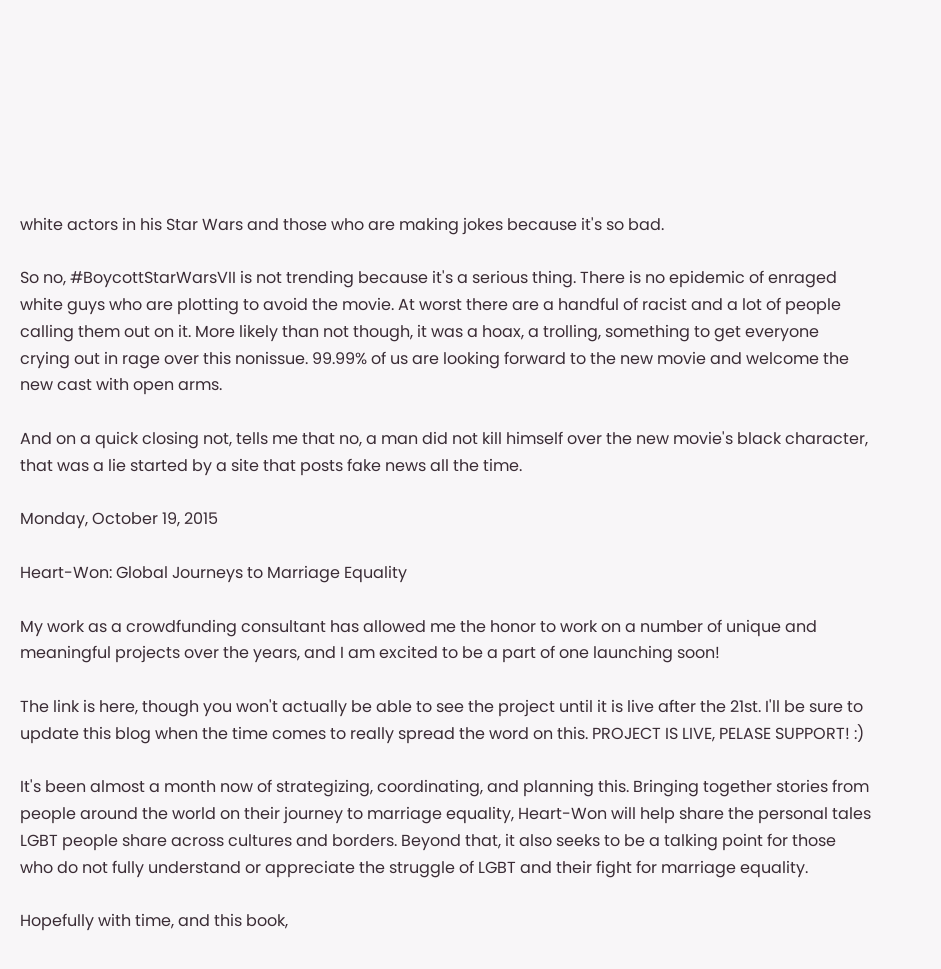white actors in his Star Wars and those who are making jokes because it's so bad.

So no, #BoycottStarWarsVII is not trending because it's a serious thing. There is no epidemic of enraged white guys who are plotting to avoid the movie. At worst there are a handful of racist and a lot of people calling them out on it. More likely than not though, it was a hoax, a trolling, something to get everyone crying out in rage over this nonissue. 99.99% of us are looking forward to the new movie and welcome the new cast with open arms.

And on a quick closing not, tells me that no, a man did not kill himself over the new movie's black character, that was a lie started by a site that posts fake news all the time.

Monday, October 19, 2015

Heart-Won: Global Journeys to Marriage Equality

My work as a crowdfunding consultant has allowed me the honor to work on a number of unique and meaningful projects over the years, and I am excited to be a part of one launching soon!

The link is here, though you won't actually be able to see the project until it is live after the 21st. I'll be sure to update this blog when the time comes to really spread the word on this. PROJECT IS LIVE, PELASE SUPPORT! :)

It's been almost a month now of strategizing, coordinating, and planning this. Bringing together stories from people around the world on their journey to marriage equality, Heart-Won will help share the personal tales LGBT people share across cultures and borders. Beyond that, it also seeks to be a talking point for those who do not fully understand or appreciate the struggle of LGBT and their fight for marriage equality.

Hopefully with time, and this book,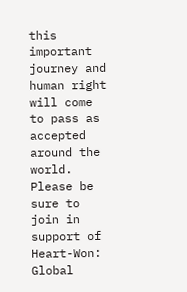this important journey and human right will come to pass as accepted around the world. Please be sure to join in support of Heart-Won: Global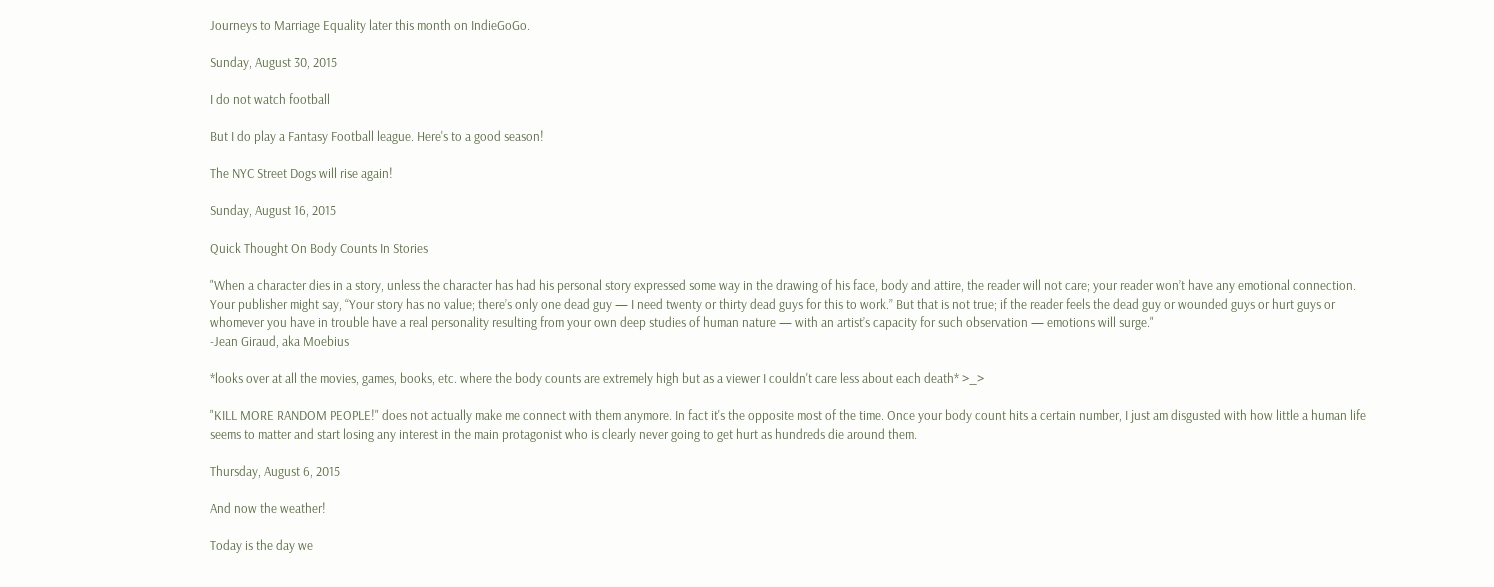Journeys to Marriage Equality later this month on IndieGoGo.

Sunday, August 30, 2015

I do not watch football

But I do play a Fantasy Football league. Here's to a good season!

The NYC Street Dogs will rise again!

Sunday, August 16, 2015

Quick Thought On Body Counts In Stories

"When a character dies in a story, unless the character has had his personal story expressed some way in the drawing of his face, body and attire, the reader will not care; your reader won’t have any emotional connection.
Your publisher might say, “Your story has no value; there’s only one dead guy — I need twenty or thirty dead guys for this to work.” But that is not true; if the reader feels the dead guy or wounded guys or hurt guys or whomever you have in trouble have a real personality resulting from your own deep studies of human nature — with an artist’s capacity for such observation — emotions will surge."
-Jean Giraud, aka Moebius

*looks over at all the movies, games, books, etc. where the body counts are extremely high but as a viewer I couldn't care less about each death* >_>

"KILL MORE RANDOM PEOPLE!" does not actually make me connect with them anymore. In fact it's the opposite most of the time. Once your body count hits a certain number, I just am disgusted with how little a human life seems to matter and start losing any interest in the main protagonist who is clearly never going to get hurt as hundreds die around them.

Thursday, August 6, 2015

And now the weather!

Today is the day we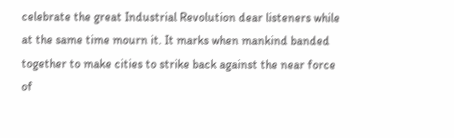celebrate the great Industrial Revolution dear listeners while at the same time mourn it. It marks when mankind banded together to make cities to strike back against the near force of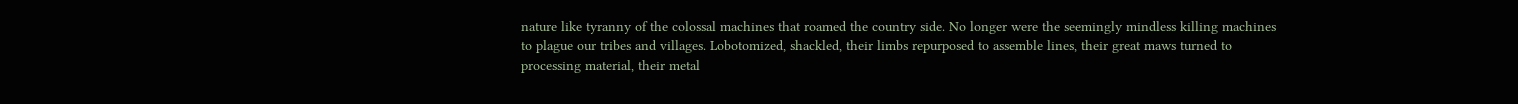nature like tyranny of the colossal machines that roamed the country side. No longer were the seemingly mindless killing machines to plague our tribes and villages. Lobotomized, shackled, their limbs repurposed to assemble lines, their great maws turned to processing material, their metal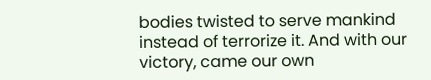bodies twisted to serve mankind instead of terrorize it. And with our victory, came our own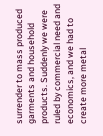surrender to mass produced garments and household products. Suddenly we were ruled by commercial need and economics, and we had to create more metal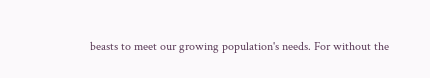beasts to meet our growing population's needs. For without the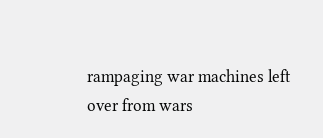rampaging war machines left over from wars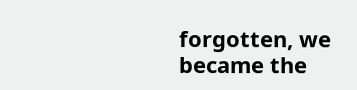forgotten, we became the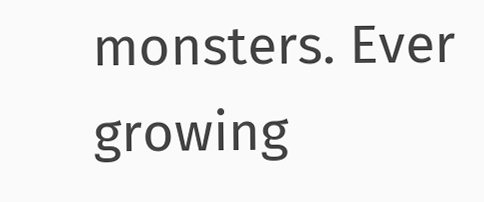monsters. Ever growing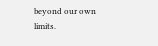beyond our own limits.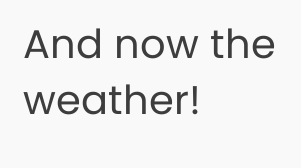And now the weather!